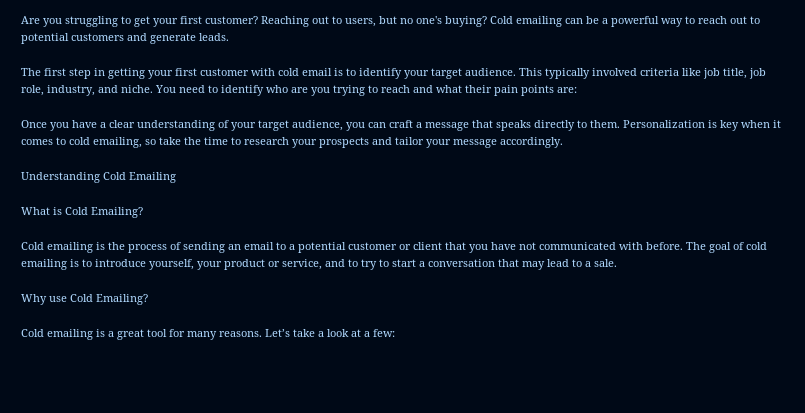Are you struggling to get your first customer? Reaching out to users, but no one's buying? Cold emailing can be a powerful way to reach out to potential customers and generate leads.

The first step in getting your first customer with cold email is to identify your target audience. This typically involved criteria like job title, job role, industry, and niche. You need to identify who are you trying to reach and what their pain points are:

Once you have a clear understanding of your target audience, you can craft a message that speaks directly to them. Personalization is key when it comes to cold emailing, so take the time to research your prospects and tailor your message accordingly.

Understanding Cold Emailing

What is Cold Emailing?

Cold emailing is the process of sending an email to a potential customer or client that you have not communicated with before. The goal of cold emailing is to introduce yourself, your product or service, and to try to start a conversation that may lead to a sale.

Why use Cold Emailing?

Cold emailing is a great tool for many reasons. Let’s take a look at a few: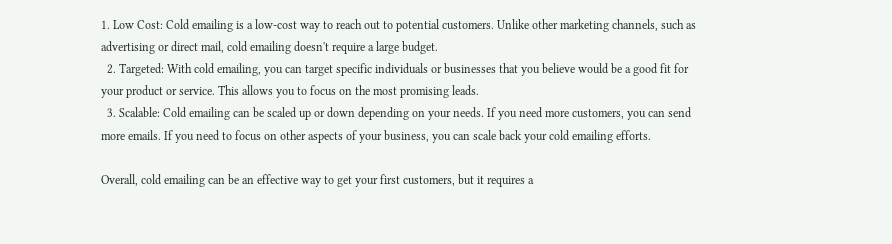1. Low Cost: Cold emailing is a low-cost way to reach out to potential customers. Unlike other marketing channels, such as advertising or direct mail, cold emailing doesn't require a large budget.
  2. Targeted: With cold emailing, you can target specific individuals or businesses that you believe would be a good fit for your product or service. This allows you to focus on the most promising leads.
  3. Scalable: Cold emailing can be scaled up or down depending on your needs. If you need more customers, you can send more emails. If you need to focus on other aspects of your business, you can scale back your cold emailing efforts.

Overall, cold emailing can be an effective way to get your first customers, but it requires a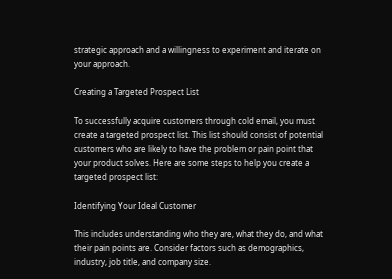strategic approach and a willingness to experiment and iterate on your approach.

Creating a Targeted Prospect List

To successfully acquire customers through cold email, you must create a targeted prospect list. This list should consist of potential customers who are likely to have the problem or pain point that your product solves. Here are some steps to help you create a targeted prospect list:

Identifying Your Ideal Customer

This includes understanding who they are, what they do, and what their pain points are. Consider factors such as demographics, industry, job title, and company size.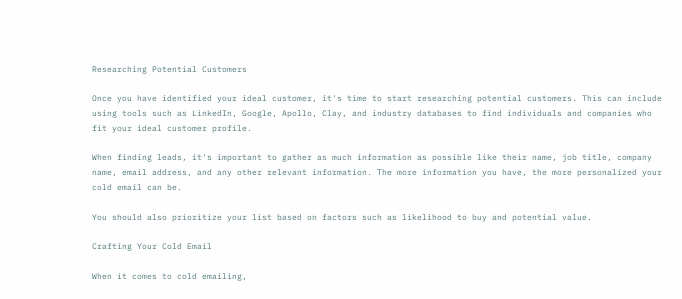Researching Potential Customers

Once you have identified your ideal customer, it's time to start researching potential customers. This can include using tools such as LinkedIn, Google, Apollo, Clay, and industry databases to find individuals and companies who fit your ideal customer profile.

When finding leads, it's important to gather as much information as possible like their name, job title, company name, email address, and any other relevant information. The more information you have, the more personalized your cold email can be.

You should also prioritize your list based on factors such as likelihood to buy and potential value.

Crafting Your Cold Email

When it comes to cold emailing,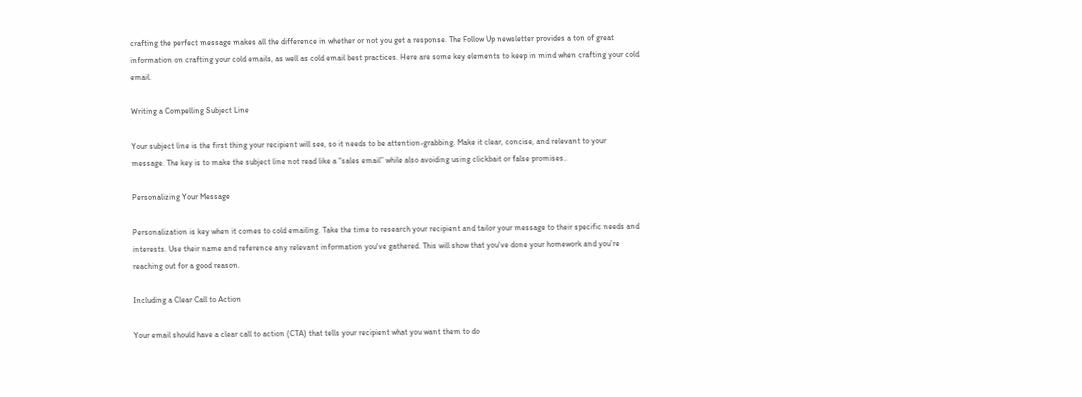crafting the perfect message makes all the difference in whether or not you get a response. The Follow Up newsletter provides a ton of great information on crafting your cold emails, as well as cold email best practices. Here are some key elements to keep in mind when crafting your cold email.

Writing a Compelling Subject Line

Your subject line is the first thing your recipient will see, so it needs to be attention-grabbing. Make it clear, concise, and relevant to your message. The key is to make the subject line not read like a “sales email” while also avoiding using clickbait or false promises..

Personalizing Your Message

Personalization is key when it comes to cold emailing. Take the time to research your recipient and tailor your message to their specific needs and interests. Use their name and reference any relevant information you've gathered. This will show that you've done your homework and you’re reaching out for a good reason.

Including a Clear Call to Action

Your email should have a clear call to action (CTA) that tells your recipient what you want them to do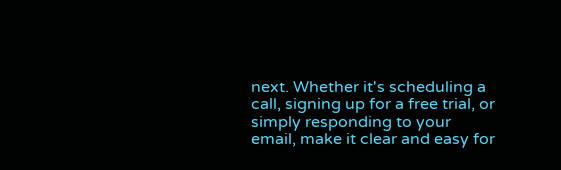next. Whether it's scheduling a call, signing up for a free trial, or simply responding to your email, make it clear and easy for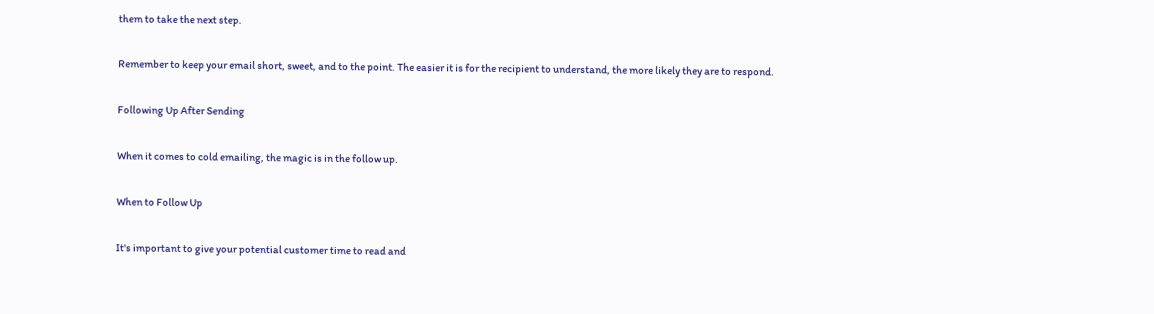them to take the next step.

Remember to keep your email short, sweet, and to the point. The easier it is for the recipient to understand, the more likely they are to respond.

Following Up After Sending

When it comes to cold emailing, the magic is in the follow up.

When to Follow Up

It's important to give your potential customer time to read and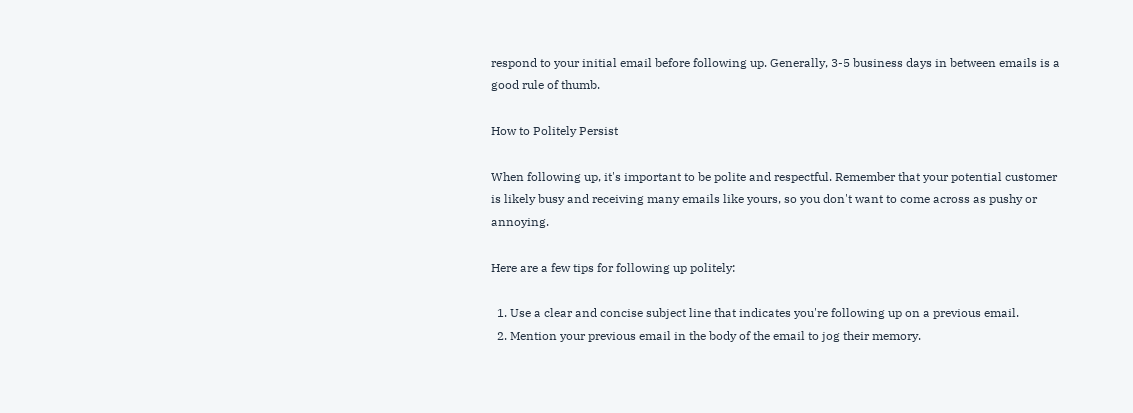respond to your initial email before following up. Generally, 3-5 business days in between emails is a good rule of thumb.

How to Politely Persist

When following up, it's important to be polite and respectful. Remember that your potential customer is likely busy and receiving many emails like yours, so you don't want to come across as pushy or annoying.

Here are a few tips for following up politely:

  1. Use a clear and concise subject line that indicates you're following up on a previous email.
  2. Mention your previous email in the body of the email to jog their memory.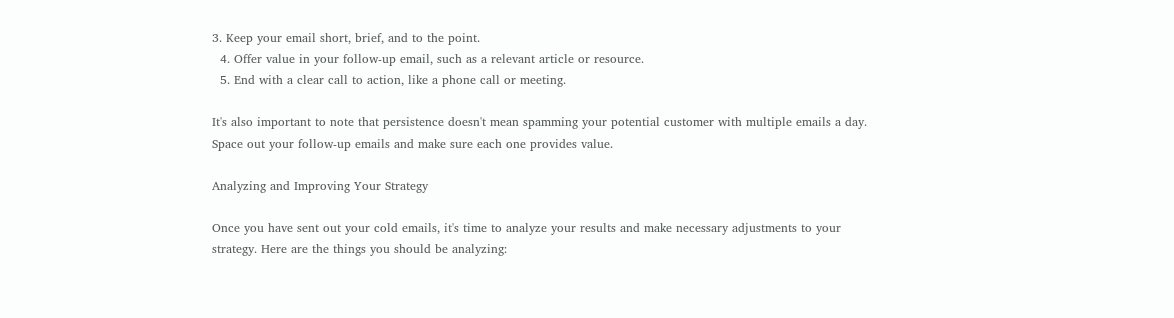3. Keep your email short, brief, and to the point.
  4. Offer value in your follow-up email, such as a relevant article or resource.
  5. End with a clear call to action, like a phone call or meeting.

It's also important to note that persistence doesn't mean spamming your potential customer with multiple emails a day. Space out your follow-up emails and make sure each one provides value.

Analyzing and Improving Your Strategy

Once you have sent out your cold emails, it's time to analyze your results and make necessary adjustments to your strategy. Here are the things you should be analyzing: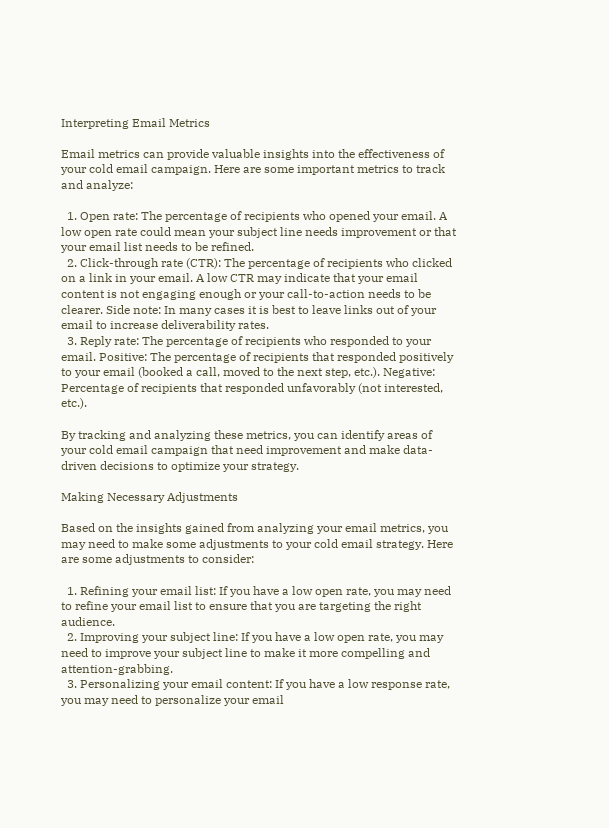Interpreting Email Metrics

Email metrics can provide valuable insights into the effectiveness of your cold email campaign. Here are some important metrics to track and analyze:

  1. Open rate: The percentage of recipients who opened your email. A low open rate could mean your subject line needs improvement or that your email list needs to be refined.
  2. Click-through rate (CTR): The percentage of recipients who clicked on a link in your email. A low CTR may indicate that your email content is not engaging enough or your call-to-action needs to be clearer. Side note: In many cases it is best to leave links out of your email to increase deliverability rates.
  3. Reply rate: The percentage of recipients who responded to your email. Positive: The percentage of recipients that responded positively to your email (booked a call, moved to the next step, etc.). Negative: Percentage of recipients that responded unfavorably (not interested, etc.).

By tracking and analyzing these metrics, you can identify areas of your cold email campaign that need improvement and make data-driven decisions to optimize your strategy.

Making Necessary Adjustments

Based on the insights gained from analyzing your email metrics, you may need to make some adjustments to your cold email strategy. Here are some adjustments to consider:

  1. Refining your email list: If you have a low open rate, you may need to refine your email list to ensure that you are targeting the right audience.
  2. Improving your subject line: If you have a low open rate, you may need to improve your subject line to make it more compelling and attention-grabbing.
  3. Personalizing your email content: If you have a low response rate, you may need to personalize your email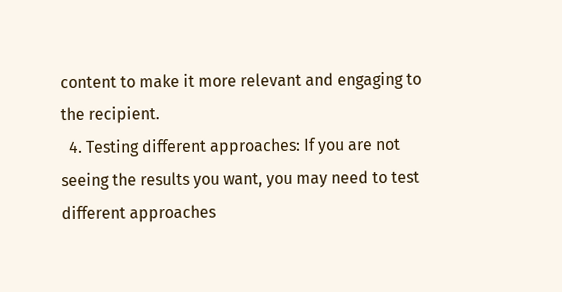content to make it more relevant and engaging to the recipient.
  4. Testing different approaches: If you are not seeing the results you want, you may need to test different approaches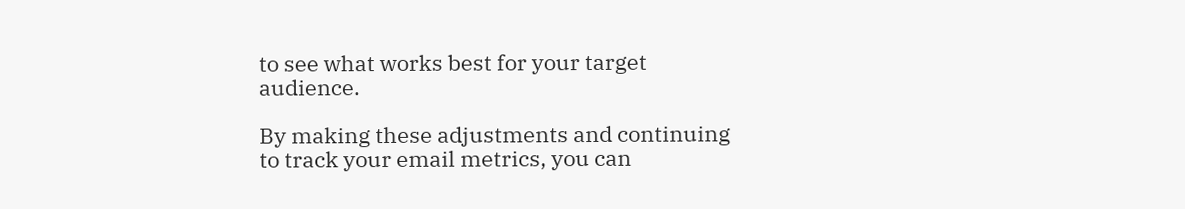to see what works best for your target audience.

By making these adjustments and continuing to track your email metrics, you can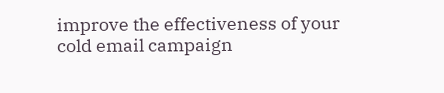improve the effectiveness of your cold email campaign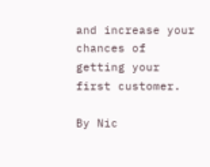and increase your chances of getting your first customer.

By Nic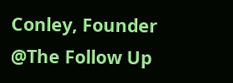Conley, Founder @The Follow Up